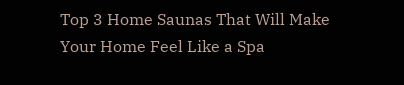Top 3 Home Saunas That Will Make Your Home Feel Like a Spa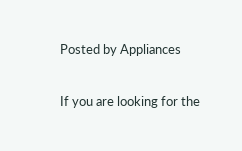Posted by Appliances

If you are looking for the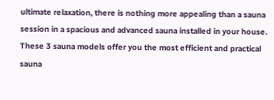ultimate relaxation, there is nothing more appealing than a sauna session in a spacious and advanced sauna installed in your house. These 3 sauna models offer you the most efficient and practical sauna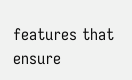features that ensure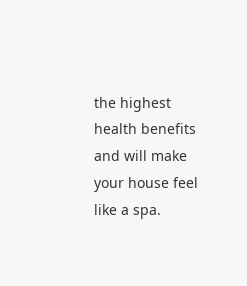the highest health benefits and will make your house feel like a spa.